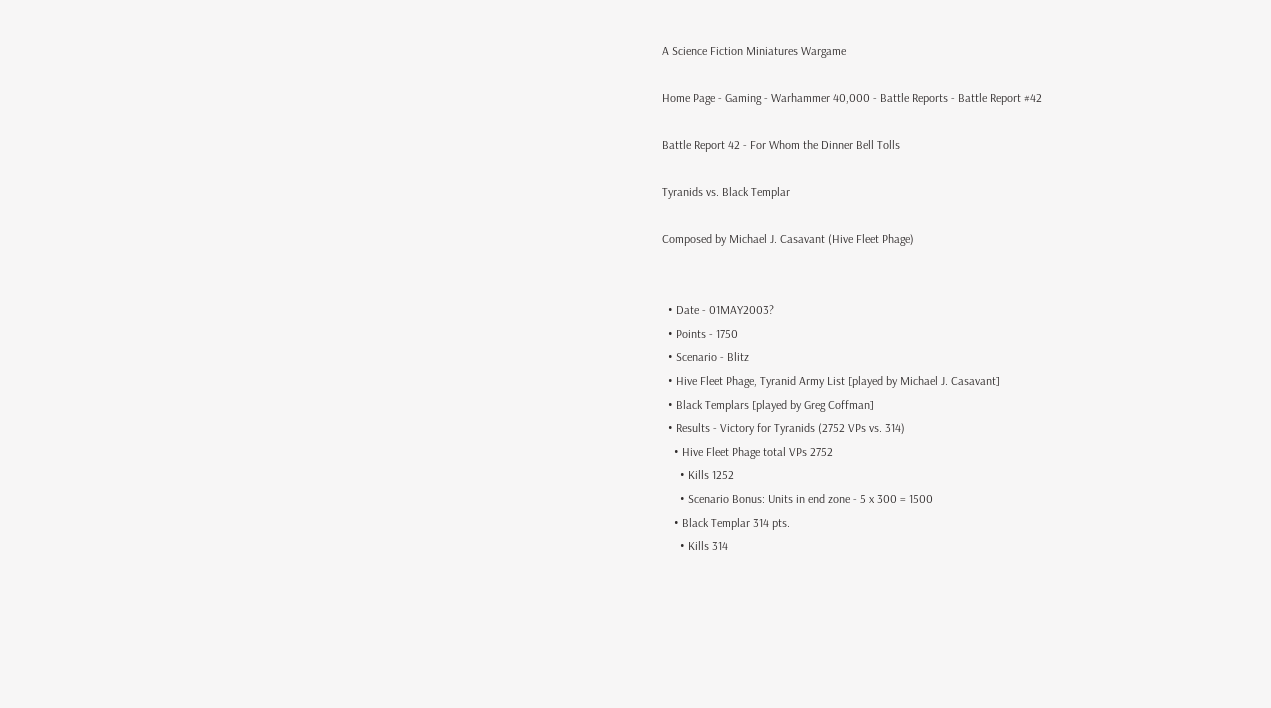A Science Fiction Miniatures Wargame

Home Page - Gaming - Warhammer 40,000 - Battle Reports - Battle Report #42

Battle Report 42 - For Whom the Dinner Bell Tolls

Tyranids vs. Black Templar

Composed by Michael J. Casavant (Hive Fleet Phage)


  • Date - 01MAY2003?
  • Points - 1750
  • Scenario - Blitz
  • Hive Fleet Phage, Tyranid Army List [played by Michael J. Casavant]
  • Black Templars [played by Greg Coffman]
  • Results - Victory for Tyranids (2752 VPs vs. 314)
    • Hive Fleet Phage total VPs 2752
      • Kills 1252
      • Scenario Bonus: Units in end zone - 5 x 300 = 1500
    • Black Templar 314 pts.
      • Kills 314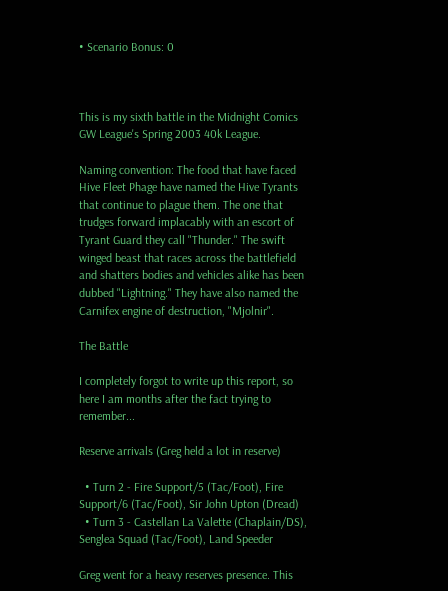• Scenario Bonus: 0



This is my sixth battle in the Midnight Comics GW League's Spring 2003 40k League.

Naming convention: The food that have faced Hive Fleet Phage have named the Hive Tyrants that continue to plague them. The one that trudges forward implacably with an escort of Tyrant Guard they call "Thunder." The swift winged beast that races across the battlefield and shatters bodies and vehicles alike has been dubbed "Lightning." They have also named the Carnifex engine of destruction, "Mjolnir".

The Battle

I completely forgot to write up this report, so here I am months after the fact trying to remember...

Reserve arrivals (Greg held a lot in reserve)

  • Turn 2 - Fire Support/5 (Tac/Foot), Fire Support/6 (Tac/Foot), Sir John Upton (Dread)
  • Turn 3 - Castellan La Valette (Chaplain/DS), Senglea Squad (Tac/Foot), Land Speeder

Greg went for a heavy reserves presence. This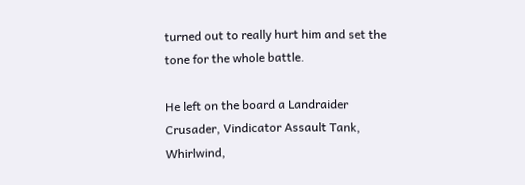turned out to really hurt him and set the tone for the whole battle.

He left on the board a Landraider Crusader, Vindicator Assault Tank, Whirlwind,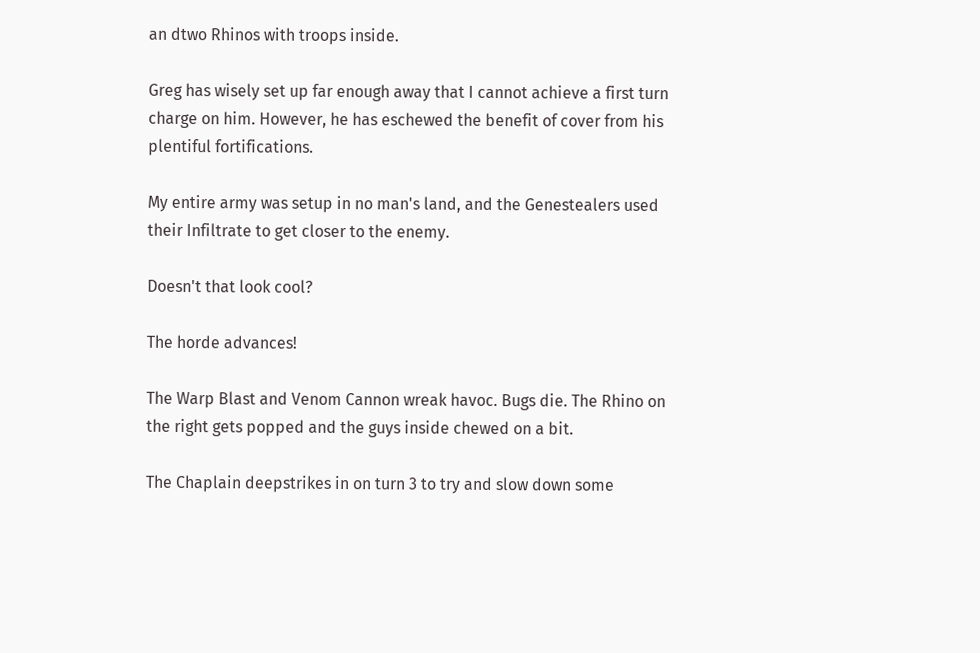an dtwo Rhinos with troops inside.

Greg has wisely set up far enough away that I cannot achieve a first turn charge on him. However, he has eschewed the benefit of cover from his plentiful fortifications.

My entire army was setup in no man's land, and the Genestealers used their Infiltrate to get closer to the enemy.

Doesn't that look cool?

The horde advances!

The Warp Blast and Venom Cannon wreak havoc. Bugs die. The Rhino on the right gets popped and the guys inside chewed on a bit.

The Chaplain deepstrikes in on turn 3 to try and slow down some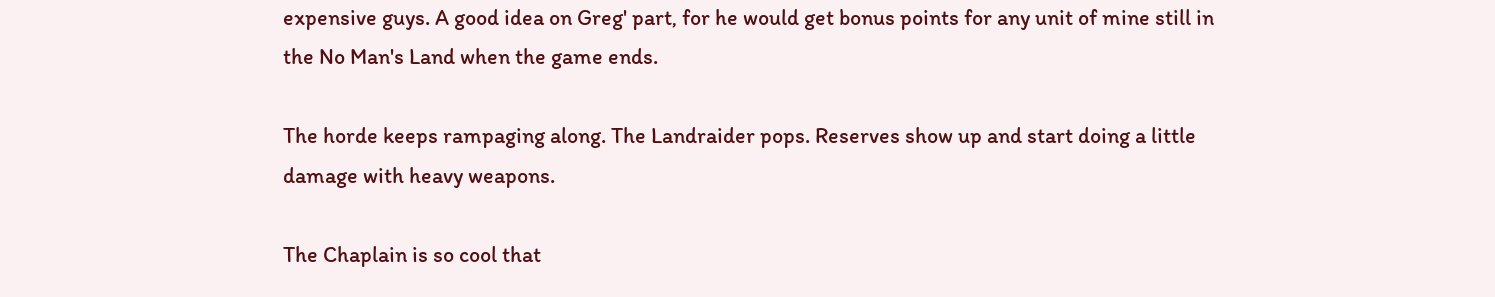expensive guys. A good idea on Greg' part, for he would get bonus points for any unit of mine still in the No Man's Land when the game ends.

The horde keeps rampaging along. The Landraider pops. Reserves show up and start doing a little damage with heavy weapons.

The Chaplain is so cool that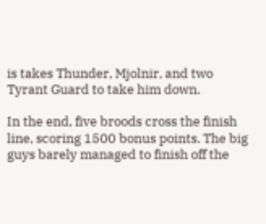is takes Thunder, Mjolnir, and two Tyrant Guard to take him down.

In the end, five broods cross the finish line, scoring 1500 bonus points. The big guys barely managed to finish off the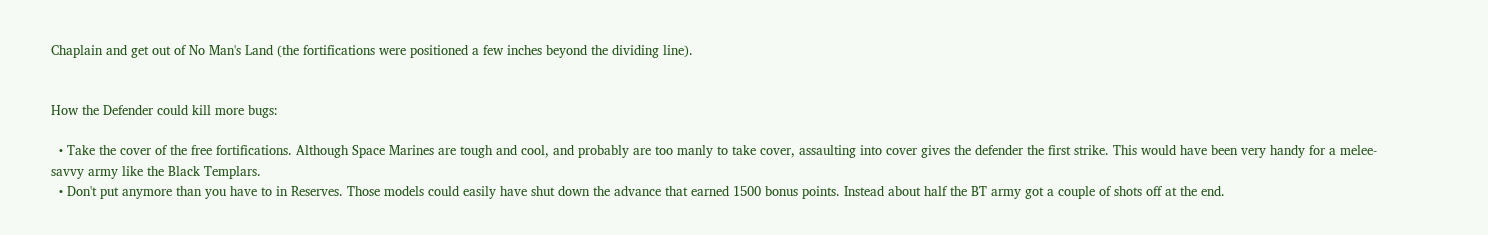Chaplain and get out of No Man's Land (the fortifications were positioned a few inches beyond the dividing line).


How the Defender could kill more bugs:

  • Take the cover of the free fortifications. Although Space Marines are tough and cool, and probably are too manly to take cover, assaulting into cover gives the defender the first strike. This would have been very handy for a melee-savvy army like the Black Templars.
  • Don't put anymore than you have to in Reserves. Those models could easily have shut down the advance that earned 1500 bonus points. Instead about half the BT army got a couple of shots off at the end.